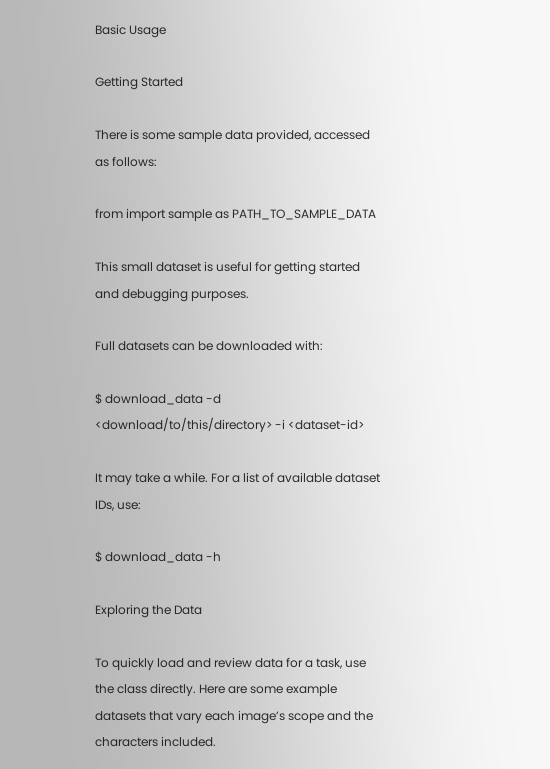Basic Usage

Getting Started

There is some sample data provided, accessed as follows:

from import sample as PATH_TO_SAMPLE_DATA

This small dataset is useful for getting started and debugging purposes.

Full datasets can be downloaded with:

$ download_data -d <download/to/this/directory> -i <dataset-id>

It may take a while. For a list of available dataset IDs, use:

$ download_data -h

Exploring the Data

To quickly load and review data for a task, use the class directly. Here are some example datasets that vary each image’s scope and the characters included.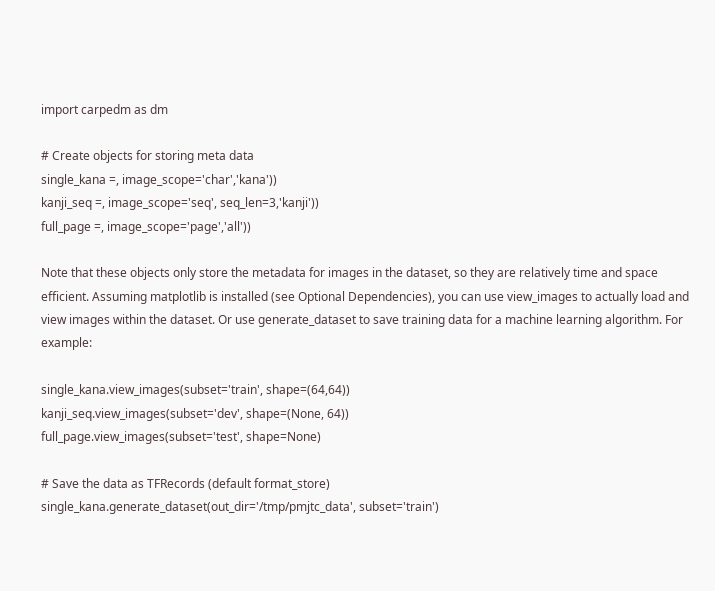import carpedm as dm

# Create objects for storing meta data
single_kana =, image_scope='char','kana'))
kanji_seq =, image_scope='seq', seq_len=3,'kanji'))
full_page =, image_scope='page','all'))

Note that these objects only store the metadata for images in the dataset, so they are relatively time and space efficient. Assuming matplotlib is installed (see Optional Dependencies), you can use view_images to actually load and view images within the dataset. Or use generate_dataset to save training data for a machine learning algorithm. For example:

single_kana.view_images(subset='train', shape=(64,64))
kanji_seq.view_images(subset='dev', shape=(None, 64))
full_page.view_images(subset='test', shape=None)

# Save the data as TFRecords (default format_store)
single_kana.generate_dataset(out_dir='/tmp/pmjtc_data', subset='train')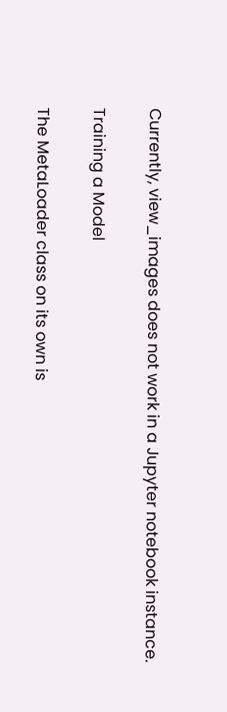Currently, view_images does not work in a Jupyter notebook instance.

Training a Model

The MetaLoader class on its own is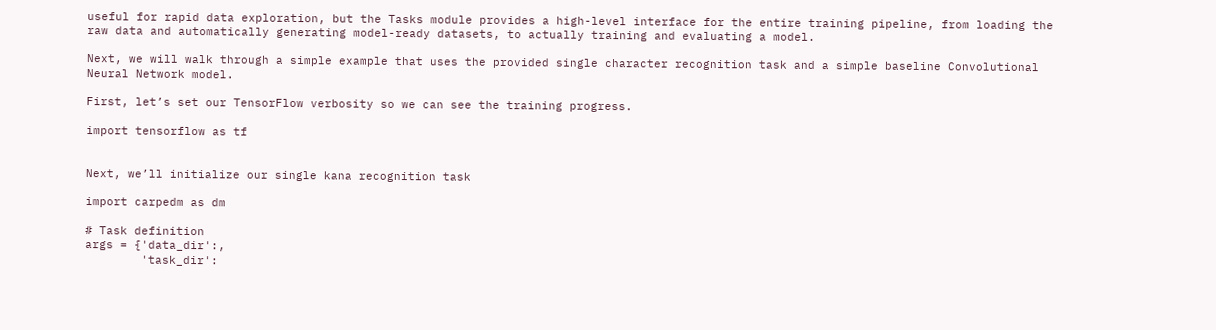useful for rapid data exploration, but the Tasks module provides a high-level interface for the entire training pipeline, from loading the raw data and automatically generating model-ready datasets, to actually training and evaluating a model.

Next, we will walk through a simple example that uses the provided single character recognition task and a simple baseline Convolutional Neural Network model.

First, let’s set our TensorFlow verbosity so we can see the training progress.

import tensorflow as tf


Next, we’ll initialize our single kana recognition task

import carpedm as dm

# Task definition
args = {'data_dir':,
        'task_dir':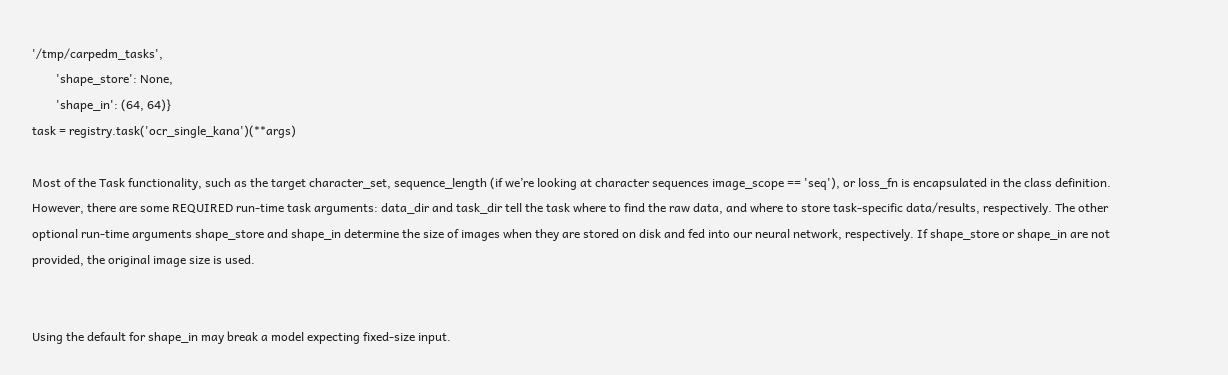'/tmp/carpedm_tasks',
        'shape_store': None,
        'shape_in': (64, 64)}
task = registry.task('ocr_single_kana')(**args)

Most of the Task functionality, such as the target character_set, sequence_length (if we’re looking at character sequences image_scope == 'seq'), or loss_fn is encapsulated in the class definition. However, there are some REQUIRED run-time task arguments: data_dir and task_dir tell the task where to find the raw data, and where to store task-specific data/results, respectively. The other optional run-time arguments shape_store and shape_in determine the size of images when they are stored on disk and fed into our neural network, respectively. If shape_store or shape_in are not provided, the original image size is used.


Using the default for shape_in may break a model expecting fixed-size input.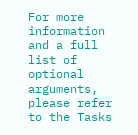For more information and a full list of optional arguments, please refer to the Tasks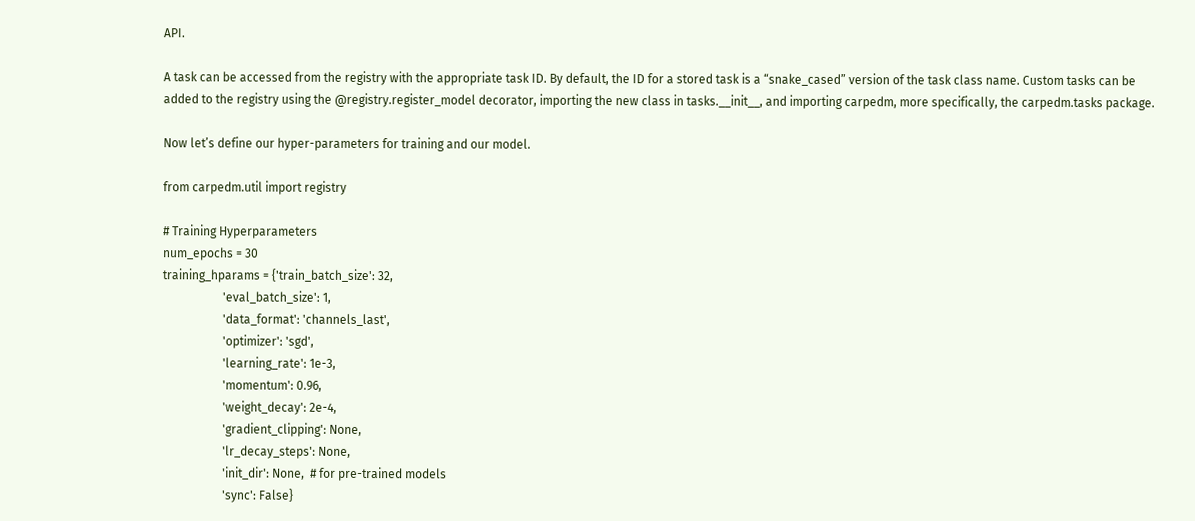API.

A task can be accessed from the registry with the appropriate task ID. By default, the ID for a stored task is a “snake_cased” version of the task class name. Custom tasks can be added to the registry using the @registry.register_model decorator, importing the new class in tasks.__init__, and importing carpedm, more specifically, the carpedm.tasks package.

Now let’s define our hyper-parameters for training and our model.

from carpedm.util import registry

# Training Hyperparameters
num_epochs = 30
training_hparams = {'train_batch_size': 32,
                    'eval_batch_size': 1,
                    'data_format': 'channels_last',
                    'optimizer': 'sgd',
                    'learning_rate': 1e-3,
                    'momentum': 0.96,
                    'weight_decay': 2e-4,
                    'gradient_clipping': None,
                    'lr_decay_steps': None,
                    'init_dir': None,  # for pre-trained models
                    'sync': False}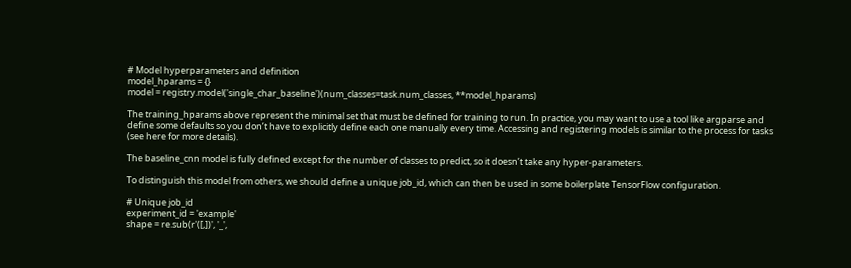# Model hyperparameters and definition
model_hparams = {}
model = registry.model('single_char_baseline')(num_classes=task.num_classes, **model_hparams)

The training_hparams above represent the minimal set that must be defined for training to run. In practice, you may want to use a tool like argparse and define some defaults so you don’t have to explicitly define each one manually every time. Accessing and registering models is similar to the process for tasks (see here for more details).

The baseline_cnn model is fully defined except for the number of classes to predict, so it doesn’t take any hyper-parameters.

To distinguish this model from others, we should define a unique job_id, which can then be used in some boilerplate TensorFlow configuration.

# Unique job_id
experiment_id = 'example'
shape = re.sub(r'([,])', '_',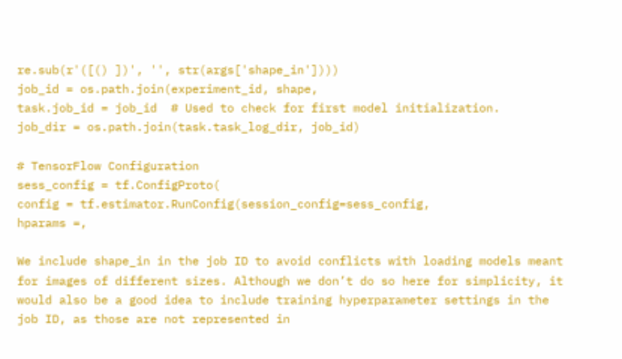re.sub(r'([() ])', '', str(args['shape_in'])))
job_id = os.path.join(experiment_id, shape,
task.job_id = job_id  # Used to check for first model initialization.
job_dir = os.path.join(task.task_log_dir, job_id)

# TensorFlow Configuration
sess_config = tf.ConfigProto(
config = tf.estimator.RunConfig(session_config=sess_config,
hparams =,

We include shape_in in the job ID to avoid conflicts with loading models meant for images of different sizes. Although we don’t do so here for simplicity, it would also be a good idea to include training hyperparameter settings in the job ID, as those are not represented in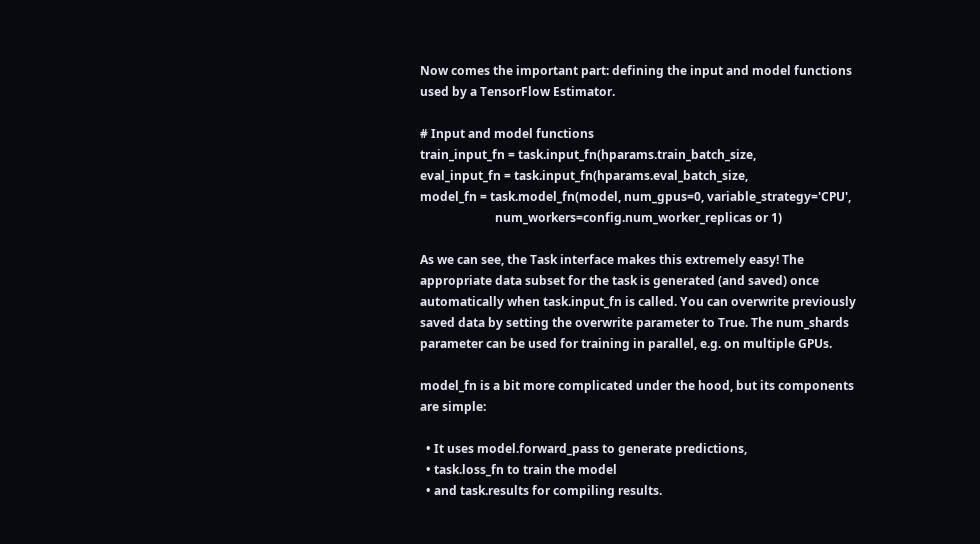Now comes the important part: defining the input and model functions used by a TensorFlow Estimator.

# Input and model functions
train_input_fn = task.input_fn(hparams.train_batch_size,
eval_input_fn = task.input_fn(hparams.eval_batch_size,
model_fn = task.model_fn(model, num_gpus=0, variable_strategy='CPU',
                         num_workers=config.num_worker_replicas or 1)

As we can see, the Task interface makes this extremely easy! The appropriate data subset for the task is generated (and saved) once automatically when task.input_fn is called. You can overwrite previously saved data by setting the overwrite parameter to True. The num_shards parameter can be used for training in parallel, e.g. on multiple GPUs.

model_fn is a bit more complicated under the hood, but its components are simple:

  • It uses model.forward_pass to generate predictions,
  • task.loss_fn to train the model
  • and task.results for compiling results.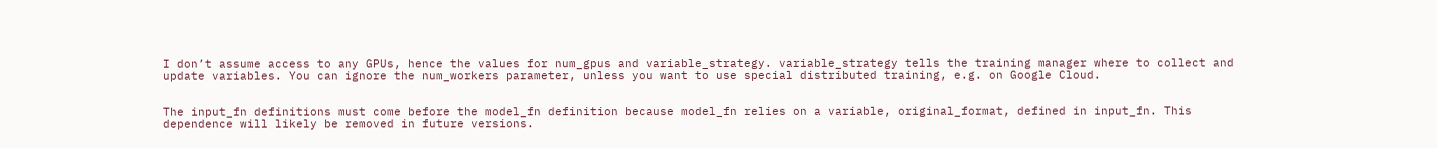I don’t assume access to any GPUs, hence the values for num_gpus and variable_strategy. variable_strategy tells the training manager where to collect and update variables. You can ignore the num_workers parameter, unless you want to use special distributed training, e.g. on Google Cloud.


The input_fn definitions must come before the model_fn definition because model_fn relies on a variable, original_format, defined in input_fn. This dependence will likely be removed in future versions.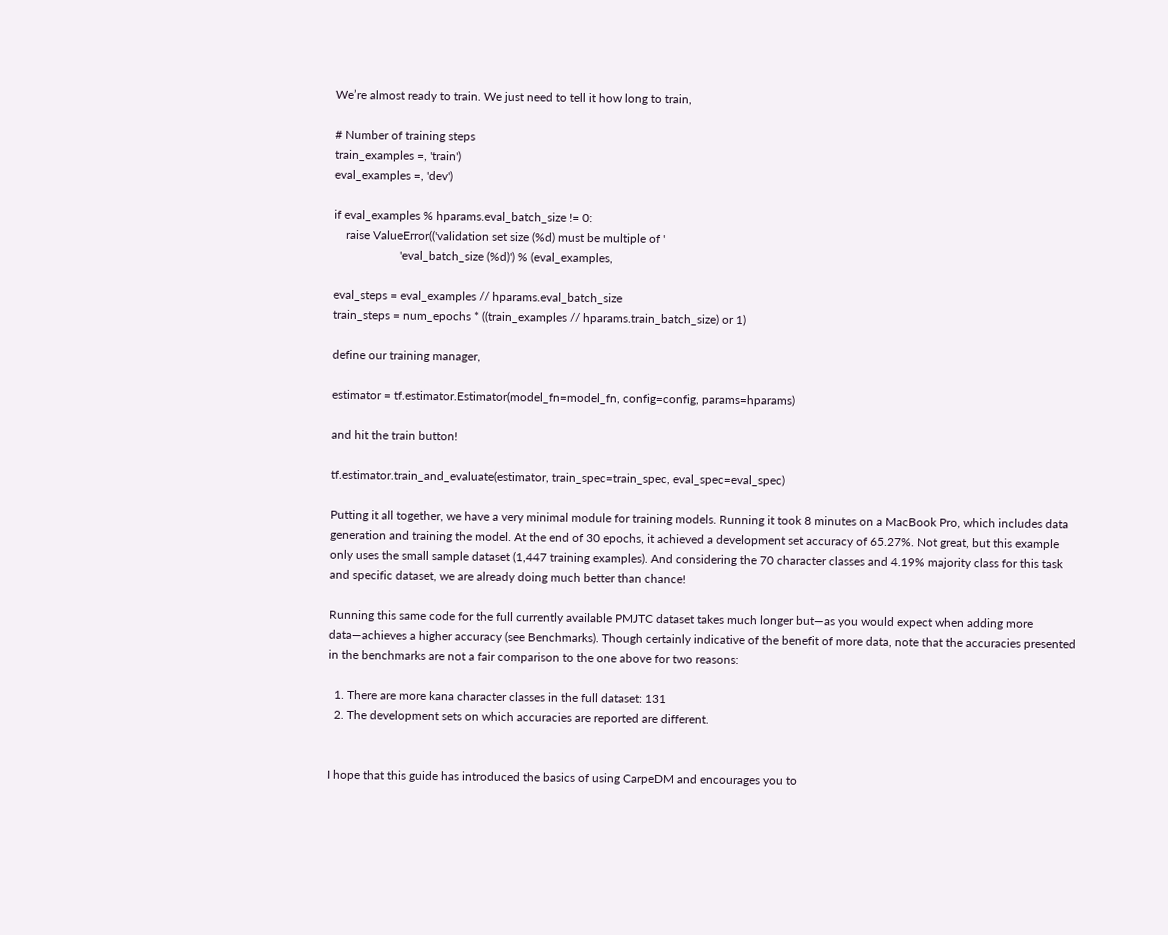We’re almost ready to train. We just need to tell it how long to train,

# Number of training steps
train_examples =, 'train')
eval_examples =, 'dev')

if eval_examples % hparams.eval_batch_size != 0:
    raise ValueError(('validation set size (%d) must be multiple of '
                      'eval_batch_size (%d)') % (eval_examples,

eval_steps = eval_examples // hparams.eval_batch_size
train_steps = num_epochs * ((train_examples // hparams.train_batch_size) or 1)

define our training manager,

estimator = tf.estimator.Estimator(model_fn=model_fn, config=config, params=hparams)

and hit the train button!

tf.estimator.train_and_evaluate(estimator, train_spec=train_spec, eval_spec=eval_spec)

Putting it all together, we have a very minimal module for training models. Running it took 8 minutes on a MacBook Pro, which includes data generation and training the model. At the end of 30 epochs, it achieved a development set accuracy of 65.27%. Not great, but this example only uses the small sample dataset (1,447 training examples). And considering the 70 character classes and 4.19% majority class for this task and specific dataset, we are already doing much better than chance!

Running this same code for the full currently available PMJTC dataset takes much longer but—as you would expect when adding more data—achieves a higher accuracy (see Benchmarks). Though certainly indicative of the benefit of more data, note that the accuracies presented in the benchmarks are not a fair comparison to the one above for two reasons:

  1. There are more kana character classes in the full dataset: 131
  2. The development sets on which accuracies are reported are different.


I hope that this guide has introduced the basics of using CarpeDM and encourages you to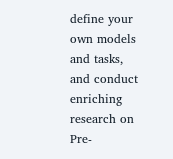define your own models and tasks, and conduct enriching research on Pre-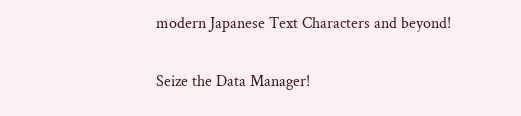modern Japanese Text Characters and beyond!

Seize the Data Manager!